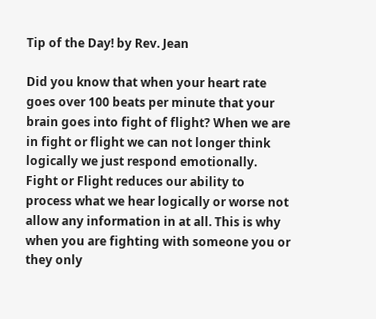Tip of the Day! by Rev. Jean

Did you know that when your heart rate goes over 100 beats per minute that your brain goes into fight of flight? When we are in fight or flight we can not longer think logically we just respond emotionally. Fight or Flight reduces our ability to process what we hear logically or worse not allow any information in at all. This is why when you are fighting with someone you or they only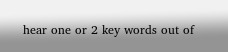hear one or 2 key words out of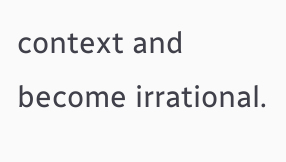context and become irrational.